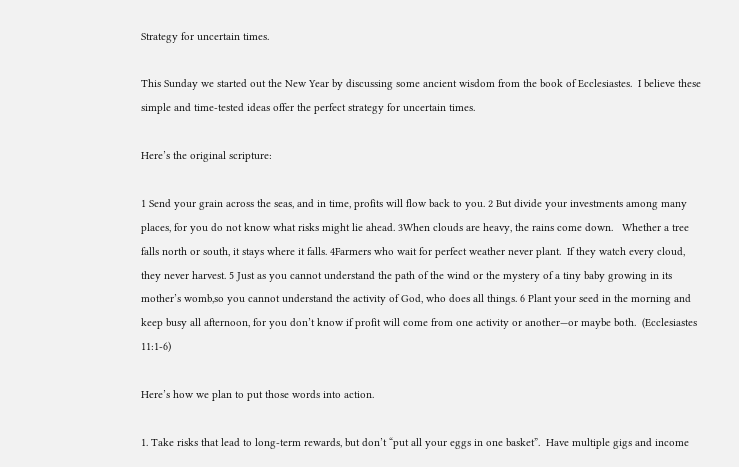Strategy for uncertain times.

This Sunday we started out the New Year by discussing some ancient wisdom from the book of Ecclesiastes.  I believe these simple and time-tested ideas offer the perfect strategy for uncertain times.

Here’s the original scripture:

1 Send your grain across the seas, and in time, profits will flow back to you. 2 But divide your investments among many places, for you do not know what risks might lie ahead. 3When clouds are heavy, the rains come down.   Whether a tree falls north or south, it stays where it falls. 4Farmers who wait for perfect weather never plant.  If they watch every cloud, they never harvest. 5 Just as you cannot understand the path of the wind or the mystery of a tiny baby growing in its mother’s womb,so you cannot understand the activity of God, who does all things. 6 Plant your seed in the morning and keep busy all afternoon, for you don’t know if profit will come from one activity or another—or maybe both.  (Ecclesiastes 11:1-6)

Here’s how we plan to put those words into action.

1. Take risks that lead to long-term rewards, but don’t “put all your eggs in one basket”.  Have multiple gigs and income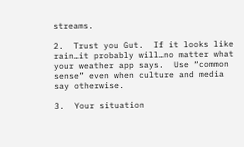streams.

2.  Trust you Gut.  If it looks like rain…it probably will…no matter what your weather app says.  Use “common sense” even when culture and media say otherwise.

3.  Your situation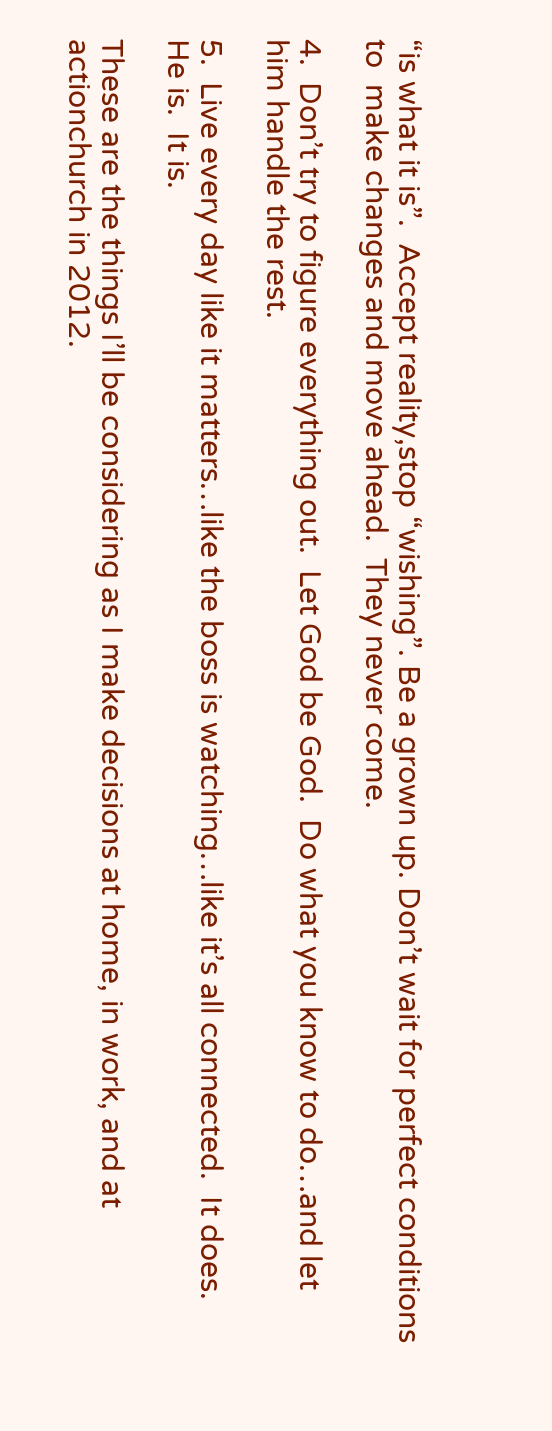“is what it is”.  Accept reality,stop “wishing”. Be a grown up. Don’t wait for perfect conditions to  make changes and move ahead.  They never come.

4.  Don’t try to figure everything out.  Let God be God.  Do what you know to do…and let him handle the rest.

5.  Live every day like it matters…like the boss is watching…like it’s all connected.  It does.  He is.  It is.

These are the things I’ll be considering as I make decisions at home, in work, and at actionchurch in 2012.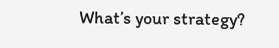What’s your strategy?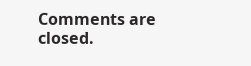Comments are closed.